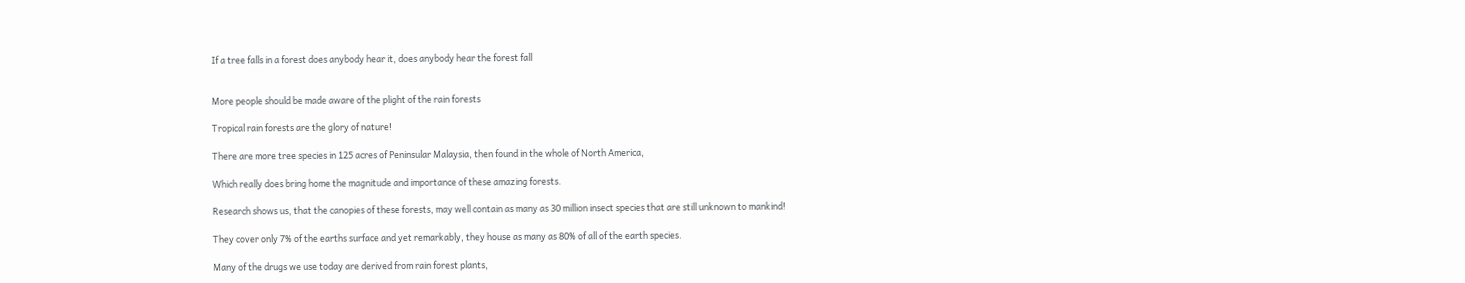If a tree falls in a forest does anybody hear it, does anybody hear the forest fall


More people should be made aware of the plight of the rain forests

Tropical rain forests are the glory of nature!

There are more tree species in 125 acres of Peninsular Malaysia, then found in the whole of North America,

Which really does bring home the magnitude and importance of these amazing forests.

Research shows us, that the canopies of these forests, may well contain as many as 30 million insect species that are still unknown to mankind!

They cover only 7% of the earths surface and yet remarkably, they house as many as 80% of all of the earth species.

Many of the drugs we use today are derived from rain forest plants,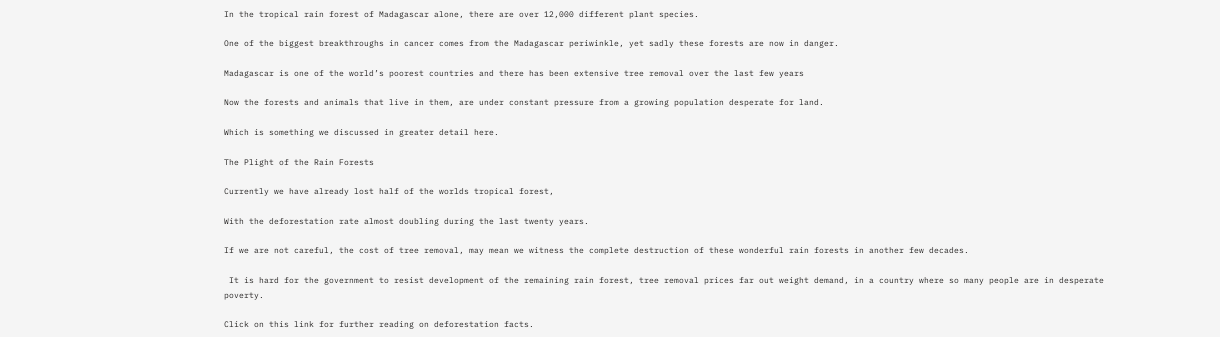In the tropical rain forest of Madagascar alone, there are over 12,000 different plant species.

One of the biggest breakthroughs in cancer comes from the Madagascar periwinkle, yet sadly these forests are now in danger.

Madagascar is one of the world’s poorest countries and there has been extensive tree removal over the last few years

Now the forests and animals that live in them, are under constant pressure from a growing population desperate for land.

Which is something we discussed in greater detail here.

The Plight of the Rain Forests

Currently we have already lost half of the worlds tropical forest,

With the deforestation rate almost doubling during the last twenty years.

If we are not careful, the cost of tree removal, may mean we witness the complete destruction of these wonderful rain forests in another few decades.

 It is hard for the government to resist development of the remaining rain forest, tree removal prices far out weight demand, in a country where so many people are in desperate poverty.

Click on this link for further reading on deforestation facts.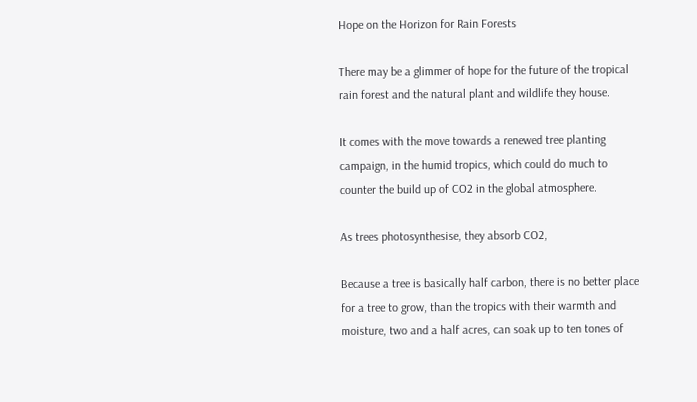Hope on the Horizon for Rain Forests

There may be a glimmer of hope for the future of the tropical rain forest and the natural plant and wildlife they house.

It comes with the move towards a renewed tree planting campaign, in the humid tropics, which could do much to counter the build up of CO2 in the global atmosphere.

As trees photosynthesise, they absorb CO2,

Because a tree is basically half carbon, there is no better place for a tree to grow, than the tropics with their warmth and moisture, two and a half acres, can soak up to ten tones of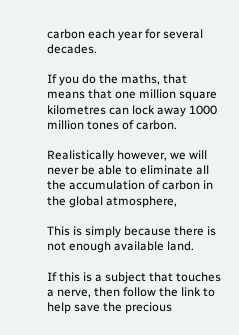carbon each year for several decades.

If you do the maths, that means that one million square kilometres can lock away 1000 million tones of carbon.

Realistically however, we will never be able to eliminate all the accumulation of carbon in the global atmosphere,

This is simply because there is not enough available land.

If this is a subject that touches a nerve, then follow the link to help save the precious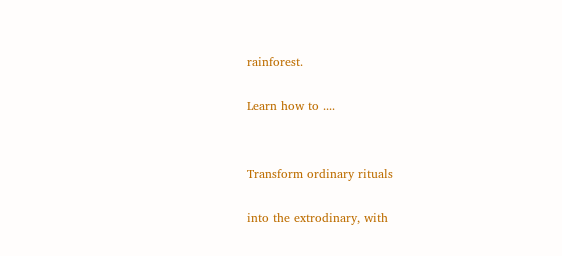rainforest.

Learn how to ....


Transform ordinary rituals

into the extrodinary, with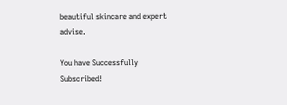beautiful skincare and expert advise.

You have Successfully Subscribed!